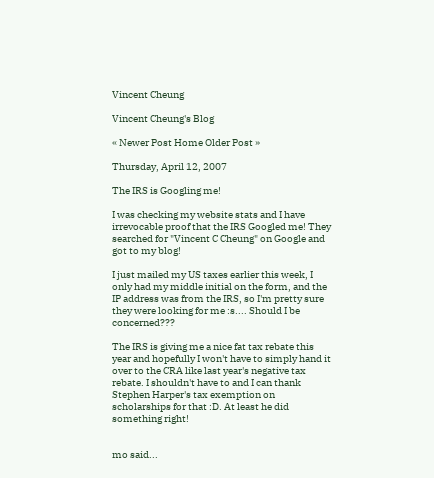Vincent Cheung

Vincent Cheung's Blog

« Newer Post Home Older Post »

Thursday, April 12, 2007

The IRS is Googling me!

I was checking my website stats and I have irrevocable proof that the IRS Googled me! They searched for "Vincent C Cheung" on Google and got to my blog!

I just mailed my US taxes earlier this week, I only had my middle initial on the form, and the IP address was from the IRS, so I'm pretty sure they were looking for me :s.... Should I be concerned???

The IRS is giving me a nice fat tax rebate this year and hopefully I won't have to simply hand it over to the CRA like last year's negative tax rebate. I shouldn't have to and I can thank Stephen Harper's tax exemption on scholarships for that :D. At least he did something right!


mo said...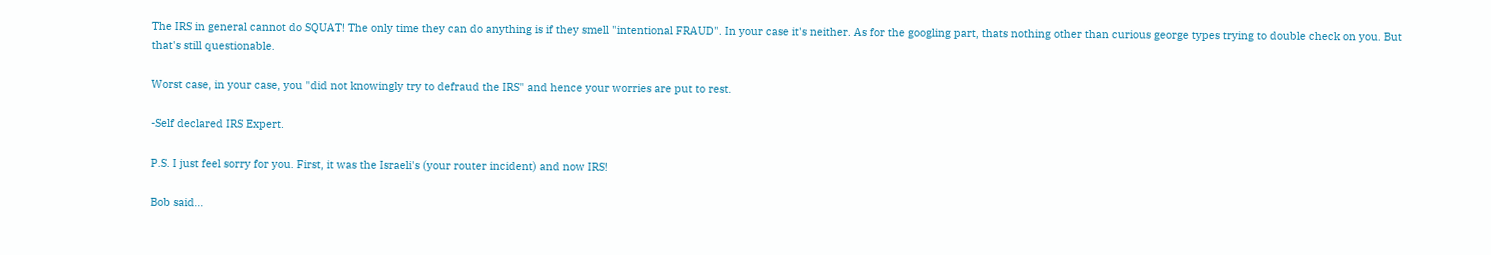The IRS in general cannot do SQUAT! The only time they can do anything is if they smell "intentional FRAUD". In your case it's neither. As for the googling part, thats nothing other than curious george types trying to double check on you. But that's still questionable.

Worst case, in your case, you "did not knowingly try to defraud the IRS" and hence your worries are put to rest.

-Self declared IRS Expert.

P.S. I just feel sorry for you. First, it was the Israeli's (your router incident) and now IRS!

Bob said...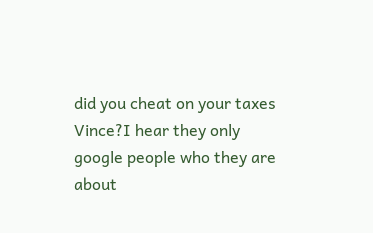did you cheat on your taxes Vince?I hear they only google people who they are about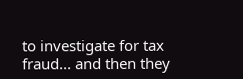to investigate for tax fraud... and then they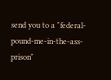send you to a "federal-pound-me-in-the-ass-prison"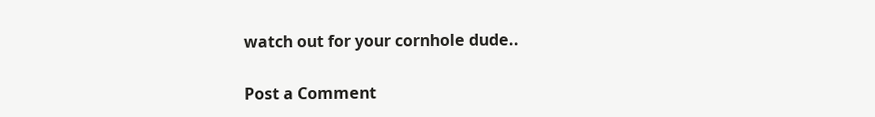watch out for your cornhole dude..

Post a Comment